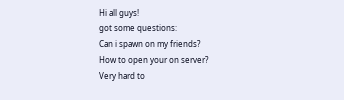Hi all guys!
got some questions:
Can i spawn on my friends?
How to open your on server?
Very hard to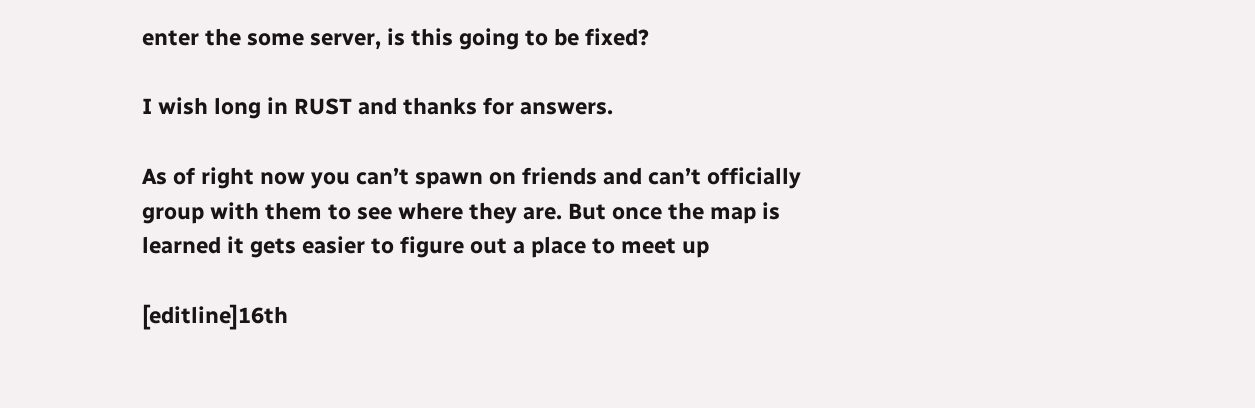enter the some server, is this going to be fixed?

I wish long in RUST and thanks for answers.

As of right now you can’t spawn on friends and can’t officially group with them to see where they are. But once the map is learned it gets easier to figure out a place to meet up

[editline]16th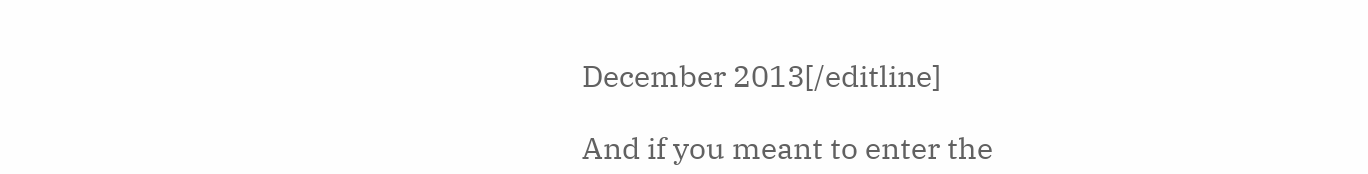December 2013[/editline]

And if you meant to enter the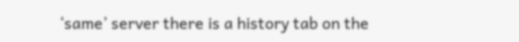‘same’ server there is a history tab on the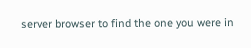server browser to find the one you were in